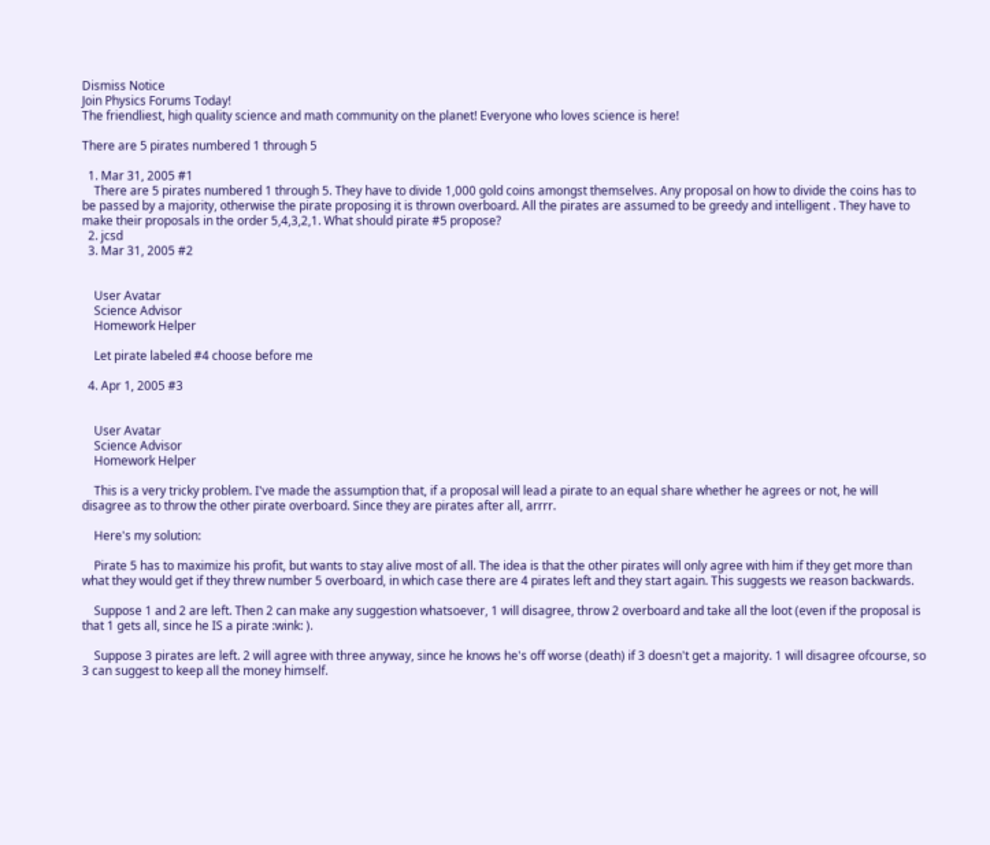Dismiss Notice
Join Physics Forums Today!
The friendliest, high quality science and math community on the planet! Everyone who loves science is here!

There are 5 pirates numbered 1 through 5

  1. Mar 31, 2005 #1
    There are 5 pirates numbered 1 through 5. They have to divide 1,000 gold coins amongst themselves. Any proposal on how to divide the coins has to be passed by a majority, otherwise the pirate proposing it is thrown overboard. All the pirates are assumed to be greedy and intelligent . They have to make their proposals in the order 5,4,3,2,1. What should pirate #5 propose?
  2. jcsd
  3. Mar 31, 2005 #2


    User Avatar
    Science Advisor
    Homework Helper

    Let pirate labeled #4 choose before me

  4. Apr 1, 2005 #3


    User Avatar
    Science Advisor
    Homework Helper

    This is a very tricky problem. I've made the assumption that, if a proposal will lead a pirate to an equal share whether he agrees or not, he will disagree as to throw the other pirate overboard. Since they are pirates after all, arrrr.

    Here's my solution:

    Pirate 5 has to maximize his profit, but wants to stay alive most of all. The idea is that the other pirates will only agree with him if they get more than what they would get if they threw number 5 overboard, in which case there are 4 pirates left and they start again. This suggests we reason backwards.

    Suppose 1 and 2 are left. Then 2 can make any suggestion whatsoever, 1 will disagree, throw 2 overboard and take all the loot (even if the proposal is that 1 gets all, since he IS a pirate :wink: ).

    Suppose 3 pirates are left. 2 will agree with three anyway, since he knows he's off worse (death) if 3 doesn't get a majority. 1 will disagree ofcourse, so 3 can suggest to keep all the money himself.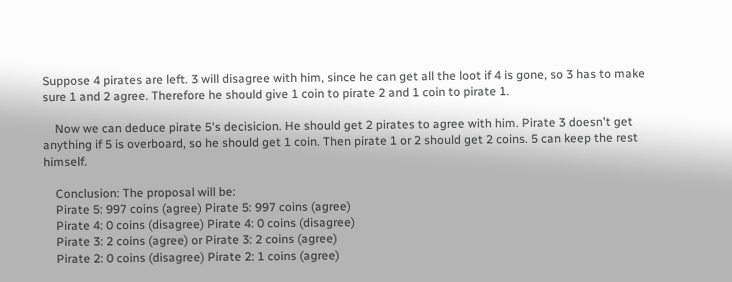Suppose 4 pirates are left. 3 will disagree with him, since he can get all the loot if 4 is gone, so 3 has to make sure 1 and 2 agree. Therefore he should give 1 coin to pirate 2 and 1 coin to pirate 1.

    Now we can deduce pirate 5's decisicion. He should get 2 pirates to agree with him. Pirate 3 doesn't get anything if 5 is overboard, so he should get 1 coin. Then pirate 1 or 2 should get 2 coins. 5 can keep the rest himself.

    Conclusion: The proposal will be:
    Pirate 5: 997 coins (agree) Pirate 5: 997 coins (agree)
    Pirate 4: 0 coins (disagree) Pirate 4: 0 coins (disagree)
    Pirate 3: 2 coins (agree) or Pirate 3: 2 coins (agree)
    Pirate 2: 0 coins (disagree) Pirate 2: 1 coins (agree)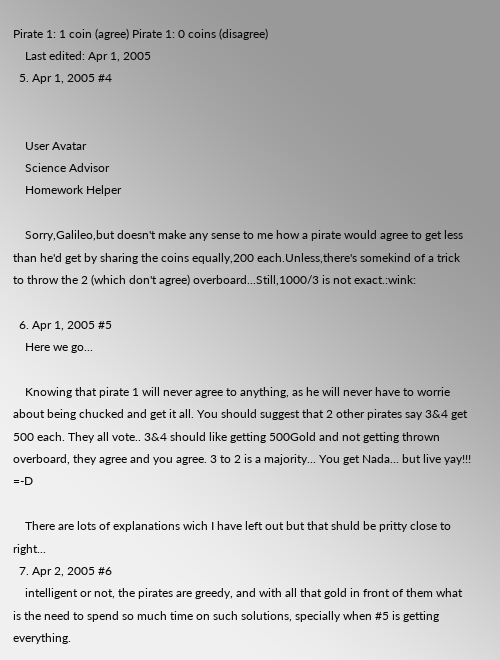Pirate 1: 1 coin (agree) Pirate 1: 0 coins (disagree)
    Last edited: Apr 1, 2005
  5. Apr 1, 2005 #4


    User Avatar
    Science Advisor
    Homework Helper

    Sorry,Galileo,but doesn't make any sense to me how a pirate would agree to get less than he'd get by sharing the coins equally,200 each.Unless,there's somekind of a trick to throw the 2 (which don't agree) overboard...Still,1000/3 is not exact.:wink:

  6. Apr 1, 2005 #5
    Here we go...

    Knowing that pirate 1 will never agree to anything, as he will never have to worrie about being chucked and get it all. You should suggest that 2 other pirates say 3&4 get 500 each. They all vote.. 3&4 should like getting 500Gold and not getting thrown overboard, they agree and you agree. 3 to 2 is a majority... You get Nada... but live yay!!! =-D

    There are lots of explanations wich I have left out but that shuld be pritty close to right...
  7. Apr 2, 2005 #6
    intelligent or not, the pirates are greedy, and with all that gold in front of them what is the need to spend so much time on such solutions, specially when #5 is getting everything.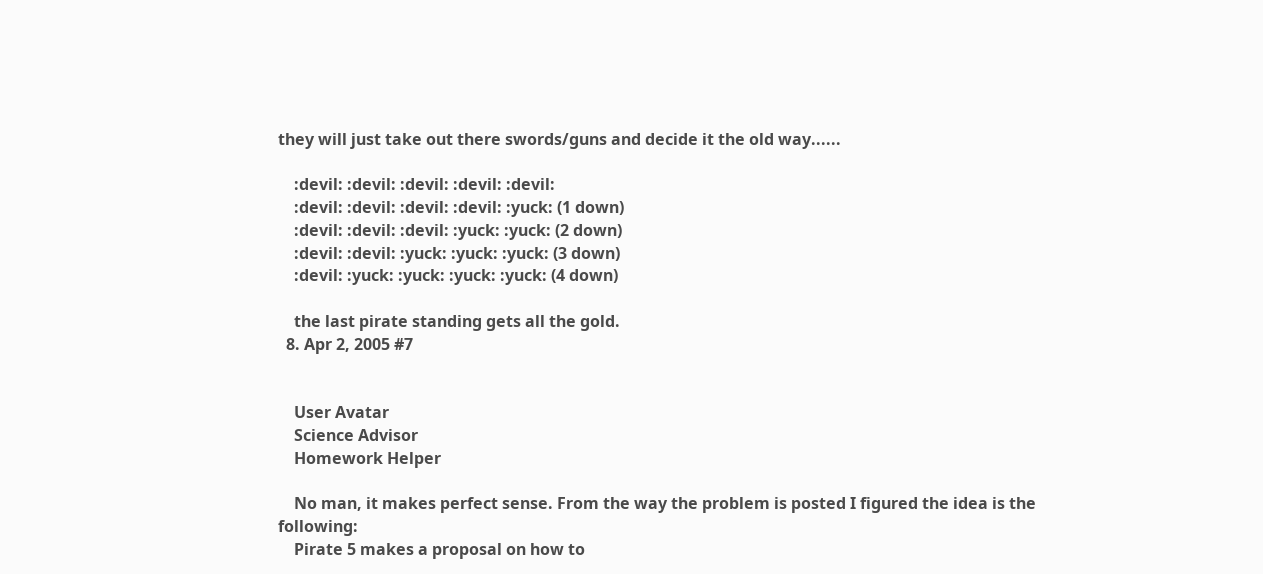they will just take out there swords/guns and decide it the old way......

    :devil: :devil: :devil: :devil: :devil:
    :devil: :devil: :devil: :devil: :yuck: (1 down)
    :devil: :devil: :devil: :yuck: :yuck: (2 down)
    :devil: :devil: :yuck: :yuck: :yuck: (3 down)
    :devil: :yuck: :yuck: :yuck: :yuck: (4 down)

    the last pirate standing gets all the gold.
  8. Apr 2, 2005 #7


    User Avatar
    Science Advisor
    Homework Helper

    No man, it makes perfect sense. From the way the problem is posted I figured the idea is the following:
    Pirate 5 makes a proposal on how to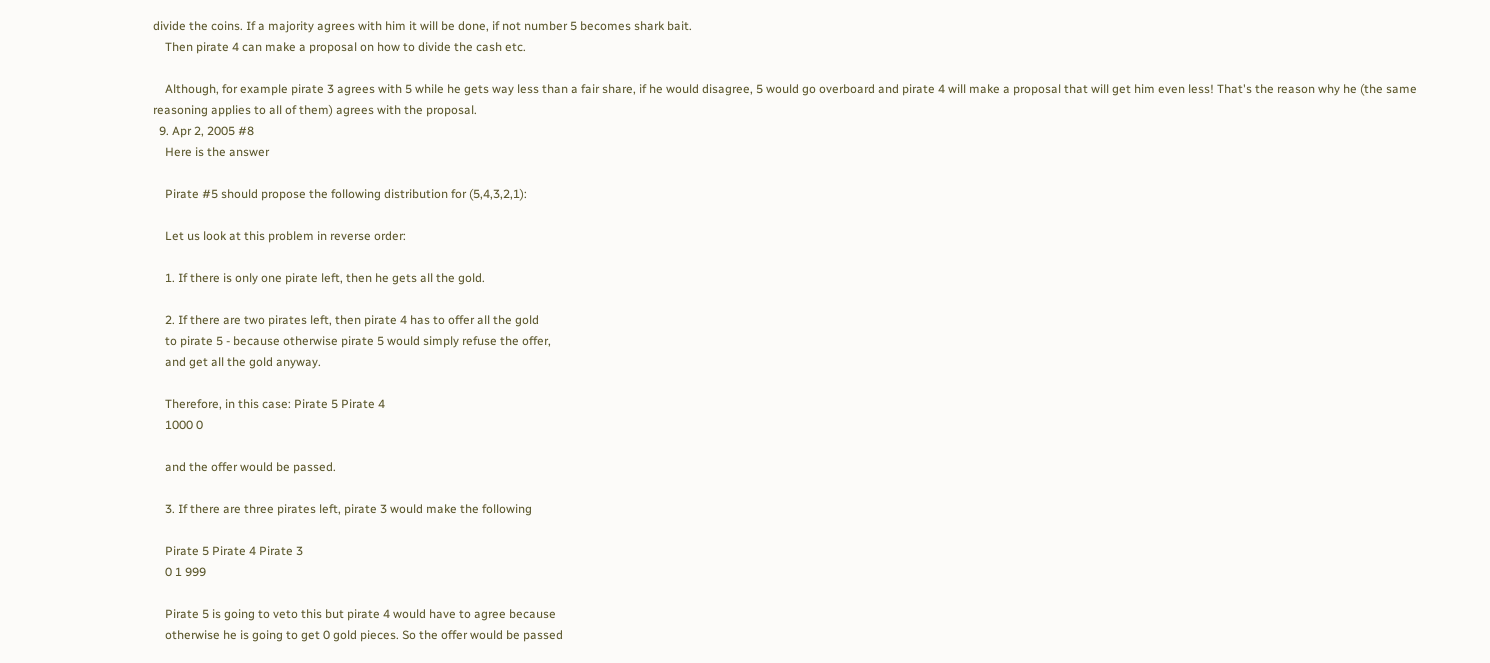divide the coins. If a majority agrees with him it will be done, if not number 5 becomes shark bait.
    Then pirate 4 can make a proposal on how to divide the cash etc.

    Although, for example pirate 3 agrees with 5 while he gets way less than a fair share, if he would disagree, 5 would go overboard and pirate 4 will make a proposal that will get him even less! That's the reason why he (the same reasoning applies to all of them) agrees with the proposal.
  9. Apr 2, 2005 #8
    Here is the answer

    Pirate #5 should propose the following distribution for (5,4,3,2,1):

    Let us look at this problem in reverse order:

    1. If there is only one pirate left, then he gets all the gold.

    2. If there are two pirates left, then pirate 4 has to offer all the gold
    to pirate 5 - because otherwise pirate 5 would simply refuse the offer,
    and get all the gold anyway.

    Therefore, in this case: Pirate 5 Pirate 4
    1000 0

    and the offer would be passed.

    3. If there are three pirates left, pirate 3 would make the following

    Pirate 5 Pirate 4 Pirate 3
    0 1 999

    Pirate 5 is going to veto this but pirate 4 would have to agree because
    otherwise he is going to get 0 gold pieces. So the offer would be passed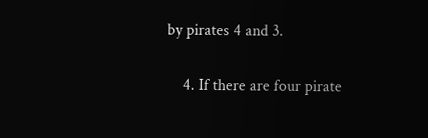by pirates 4 and 3.

    4. If there are four pirate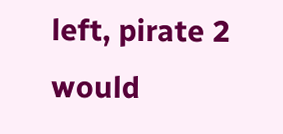left, pirate 2 would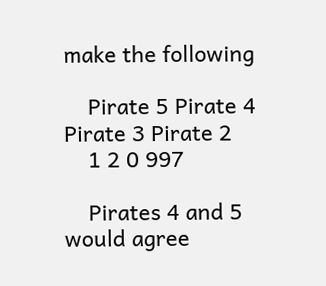make the following

    Pirate 5 Pirate 4 Pirate 3 Pirate 2
    1 2 0 997

    Pirates 4 and 5 would agree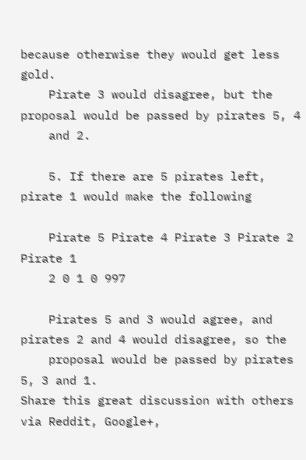because otherwise they would get less gold.
    Pirate 3 would disagree, but the proposal would be passed by pirates 5, 4
    and 2.

    5. If there are 5 pirates left, pirate 1 would make the following

    Pirate 5 Pirate 4 Pirate 3 Pirate 2 Pirate 1
    2 0 1 0 997

    Pirates 5 and 3 would agree, and pirates 2 and 4 would disagree, so the
    proposal would be passed by pirates 5, 3 and 1.
Share this great discussion with others via Reddit, Google+,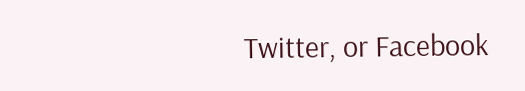Twitter, or Facebook